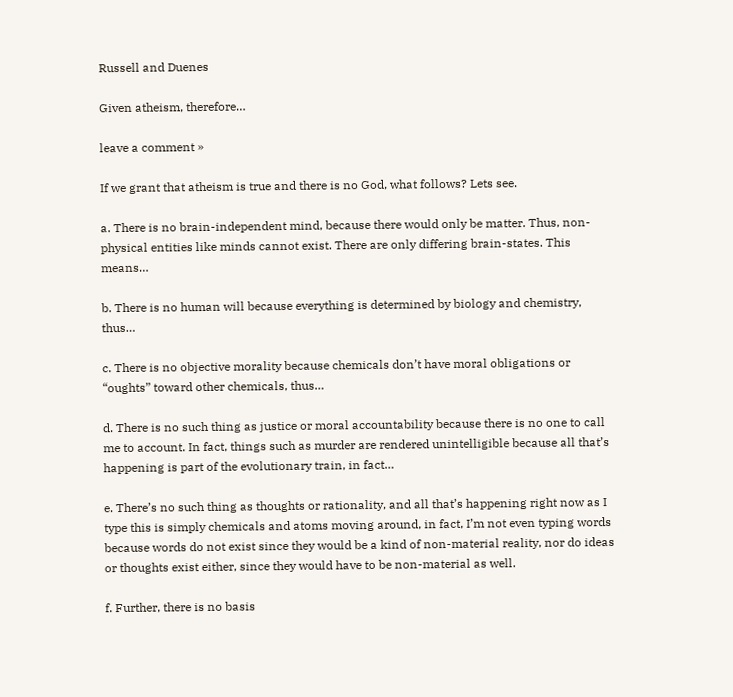Russell and Duenes

Given atheism, therefore…

leave a comment »

If we grant that atheism is true and there is no God, what follows? Lets see.

a. There is no brain-independent mind, because there would only be matter. Thus, non-physical entities like minds cannot exist. There are only differing brain-states. This means…

b. There is no human will because everything is determined by biology and chemistry, thus…

c. There is no objective morality because chemicals don’t have moral obligations or “oughts” toward other chemicals, thus…

d. There is no such thing as justice or moral accountability because there is no one to call me to account. In fact, things such as murder are rendered unintelligible because all that’s happening is part of the evolutionary train, in fact…

e. There’s no such thing as thoughts or rationality, and all that’s happening right now as I type this is simply chemicals and atoms moving around, in fact, I’m not even typing words because words do not exist since they would be a kind of non-material reality, nor do ideas or thoughts exist either, since they would have to be non-material as well.

f. Further, there is no basis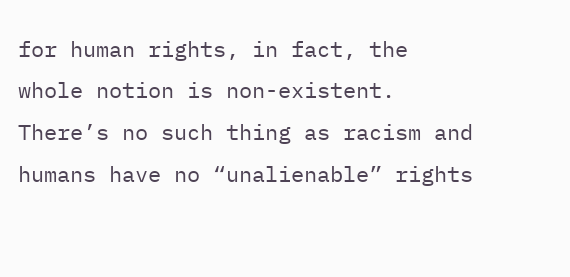for human rights, in fact, the whole notion is non-existent. There’s no such thing as racism and humans have no “unalienable” rights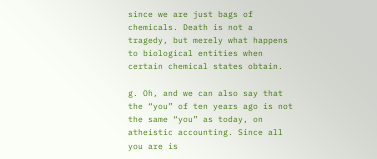since we are just bags of chemicals. Death is not a tragedy, but merely what happens to biological entities when certain chemical states obtain.

g. Oh, and we can also say that the “you” of ten years ago is not the same “you” as today, on atheistic accounting. Since all you are is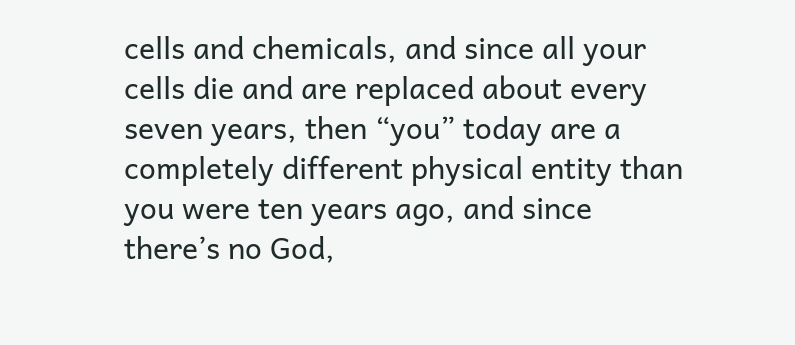cells and chemicals, and since all your cells die and are replaced about every seven years, then “you” today are a completely different physical entity than you were ten years ago, and since there’s no God,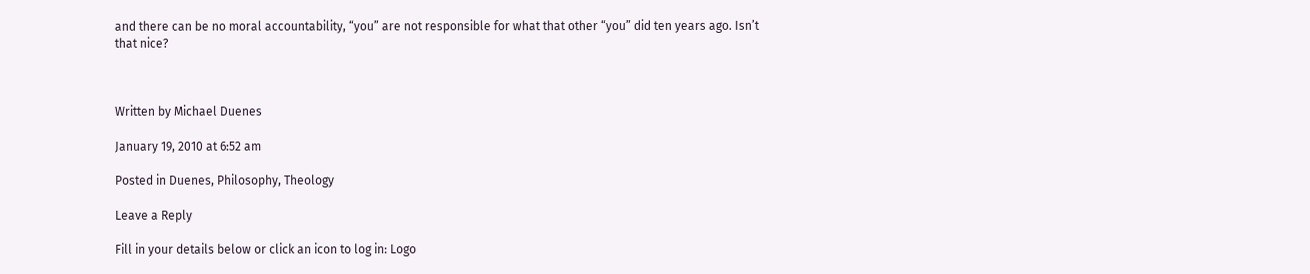and there can be no moral accountability, “you” are not responsible for what that other “you” did ten years ago. Isn’t that nice?



Written by Michael Duenes

January 19, 2010 at 6:52 am

Posted in Duenes, Philosophy, Theology

Leave a Reply

Fill in your details below or click an icon to log in: Logo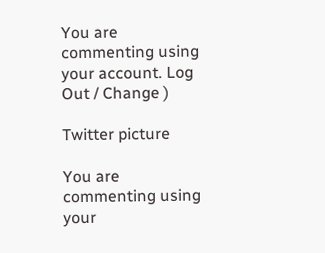You are commenting using your account. Log Out / Change )

Twitter picture

You are commenting using your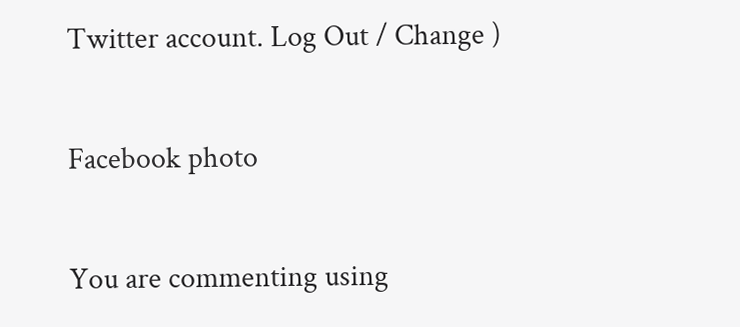Twitter account. Log Out / Change )

Facebook photo

You are commenting using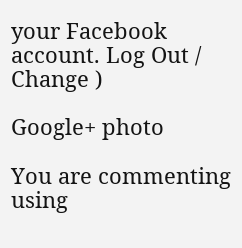your Facebook account. Log Out / Change )

Google+ photo

You are commenting using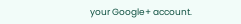your Google+ account.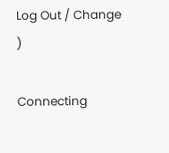Log Out / Change )

Connecting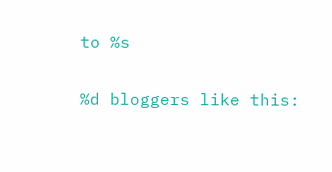to %s

%d bloggers like this: